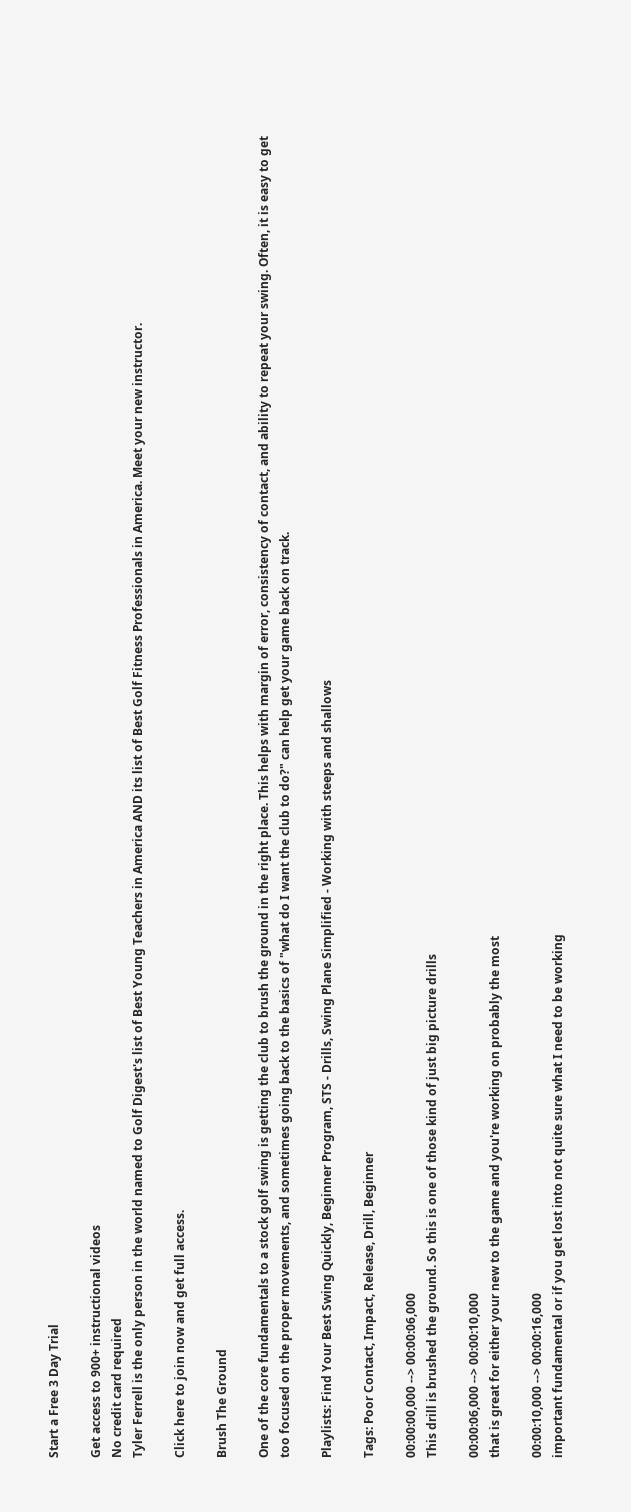Start a Free 3 Day Trial

Get access to 900+ instructional videos
No credit card required
Tyler Ferrell is the only person in the world named to Golf Digest's list of Best Young Teachers in America AND its list of Best Golf Fitness Professionals in America. Meet your new instructor.

Click here to join now and get full access.

Brush The Ground

One of the core fundamentals to a stock golf swing is getting the club to brush the ground in the right place. This helps with margin of error, consistency of contact, and ability to repeat your swing. Often, it is easy to get too focused on the proper movements, and sometimes going back to the basics of "what do I want the club to do?" can help get your game back on track.

Playlists: Find Your Best Swing Quickly, Beginner Program, STS - Drills, Swing Plane Simplified - Working with steeps and shallows

Tags: Poor Contact, Impact, Release, Drill, Beginner

00:00:00,000 --> 00:00:06,000
This drill is brushed the ground. So this is one of those kind of just big picture drills

00:00:06,000 --> 00:00:10,000
that is great for either your new to the game and you're working on probably the most

00:00:10,000 --> 00:00:16,000
important fundamental or if you get lost into not quite sure what I need to be working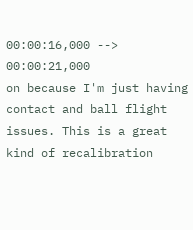00:00:16,000 --> 00:00:21,000
on because I'm just having contact and ball flight issues. This is a great kind of recalibration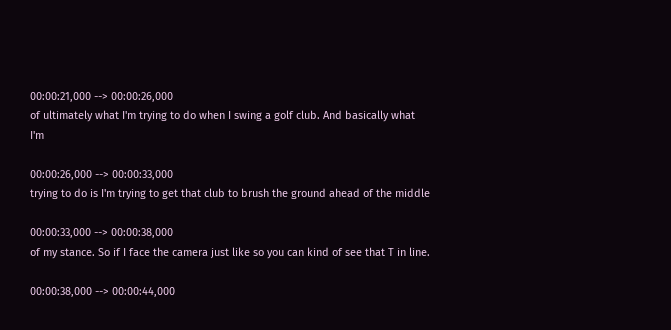00:00:21,000 --> 00:00:26,000
of ultimately what I'm trying to do when I swing a golf club. And basically what I'm

00:00:26,000 --> 00:00:33,000
trying to do is I'm trying to get that club to brush the ground ahead of the middle

00:00:33,000 --> 00:00:38,000
of my stance. So if I face the camera just like so you can kind of see that T in line.

00:00:38,000 --> 00:00:44,000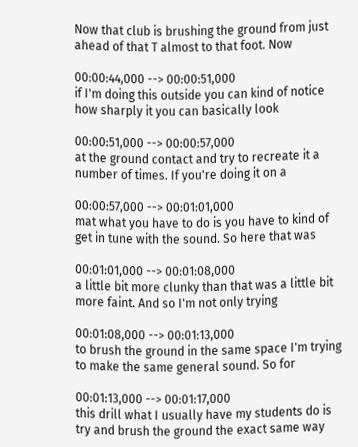Now that club is brushing the ground from just ahead of that T almost to that foot. Now

00:00:44,000 --> 00:00:51,000
if I'm doing this outside you can kind of notice how sharply it you can basically look

00:00:51,000 --> 00:00:57,000
at the ground contact and try to recreate it a number of times. If you're doing it on a

00:00:57,000 --> 00:01:01,000
mat what you have to do is you have to kind of get in tune with the sound. So here that was

00:01:01,000 --> 00:01:08,000
a little bit more clunky than that was a little bit more faint. And so I'm not only trying

00:01:08,000 --> 00:01:13,000
to brush the ground in the same space I'm trying to make the same general sound. So for

00:01:13,000 --> 00:01:17,000
this drill what I usually have my students do is try and brush the ground the exact same way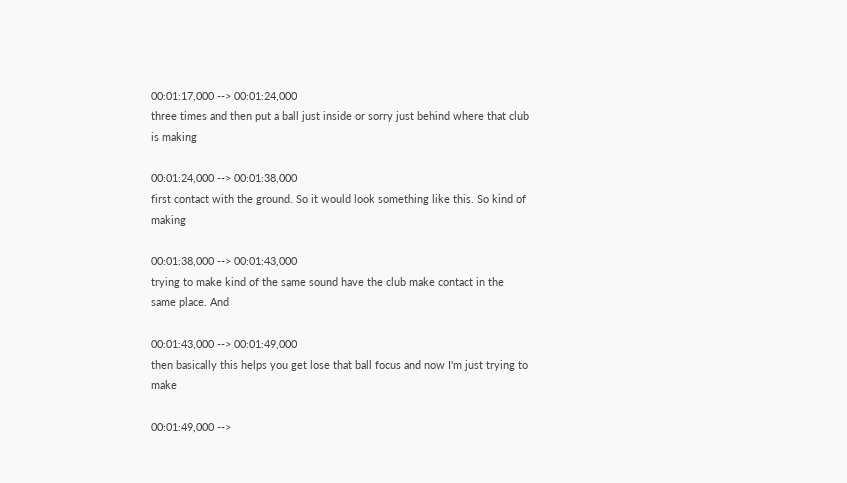00:01:17,000 --> 00:01:24,000
three times and then put a ball just inside or sorry just behind where that club is making

00:01:24,000 --> 00:01:38,000
first contact with the ground. So it would look something like this. So kind of making

00:01:38,000 --> 00:01:43,000
trying to make kind of the same sound have the club make contact in the same place. And

00:01:43,000 --> 00:01:49,000
then basically this helps you get lose that ball focus and now I'm just trying to make

00:01:49,000 -->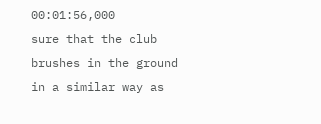00:01:56,000
sure that the club brushes in the ground in a similar way as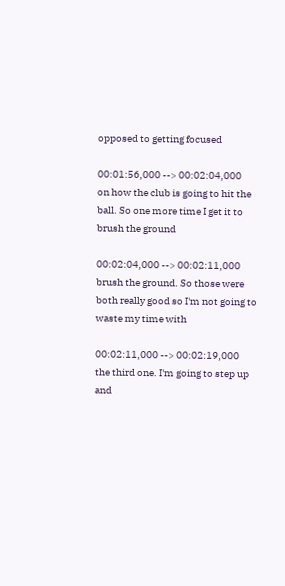opposed to getting focused

00:01:56,000 --> 00:02:04,000
on how the club is going to hit the ball. So one more time I get it to brush the ground

00:02:04,000 --> 00:02:11,000
brush the ground. So those were both really good so I'm not going to waste my time with

00:02:11,000 --> 00:02:19,000
the third one. I'm going to step up and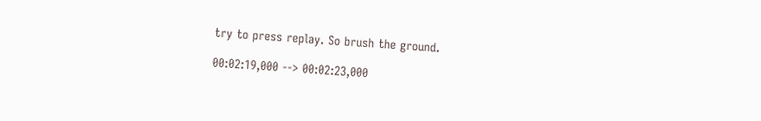try to press replay. So brush the ground.

00:02:19,000 --> 00:02:23,000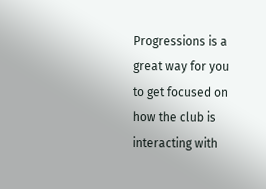Progressions is a great way for you to get focused on how the club is interacting with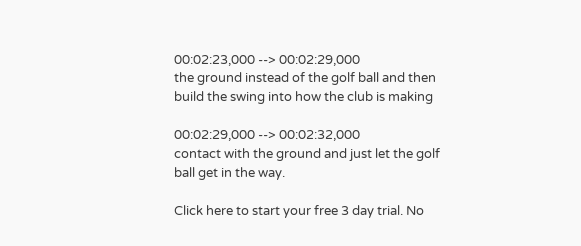00:02:23,000 --> 00:02:29,000
the ground instead of the golf ball and then build the swing into how the club is making

00:02:29,000 --> 00:02:32,000
contact with the ground and just let the golf ball get in the way.

Click here to start your free 3 day trial. No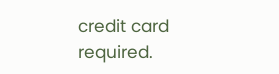credit card required.